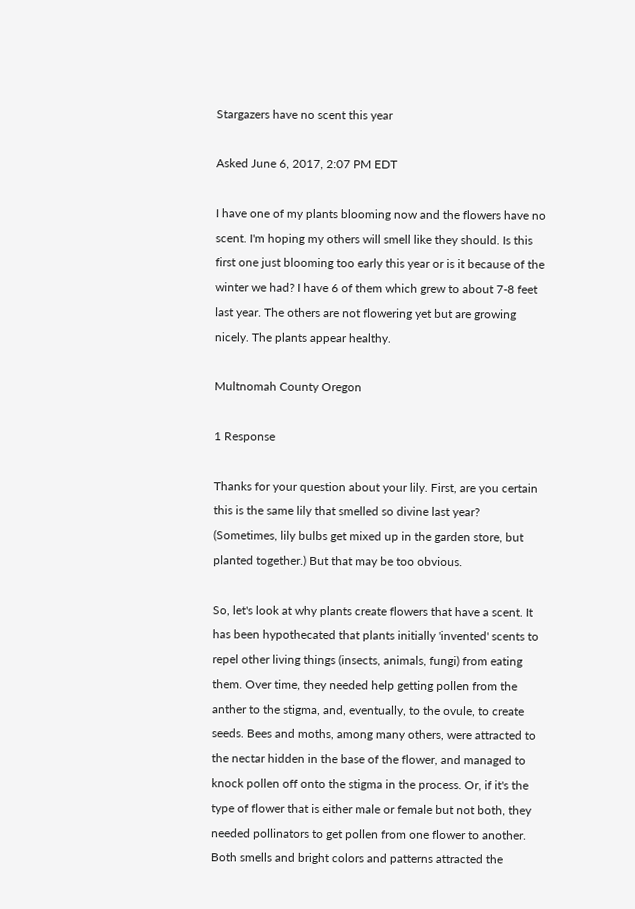Stargazers have no scent this year

Asked June 6, 2017, 2:07 PM EDT

I have one of my plants blooming now and the flowers have no scent. I'm hoping my others will smell like they should. Is this first one just blooming too early this year or is it because of the winter we had? I have 6 of them which grew to about 7-8 feet last year. The others are not flowering yet but are growing nicely. The plants appear healthy.

Multnomah County Oregon

1 Response

Thanks for your question about your lily. First, are you certain this is the same lily that smelled so divine last year? (Sometimes, lily bulbs get mixed up in the garden store, but planted together.) But that may be too obvious.

So, let's look at why plants create flowers that have a scent. It has been hypothecated that plants initially 'invented' scents to repel other living things (insects, animals, fungi) from eating them. Over time, they needed help getting pollen from the anther to the stigma, and, eventually, to the ovule, to create seeds. Bees and moths, among many others, were attracted to the nectar hidden in the base of the flower, and managed to knock pollen off onto the stigma in the process. Or, if it's the type of flower that is either male or female but not both, they needed pollinators to get pollen from one flower to another. Both smells and bright colors and patterns attracted the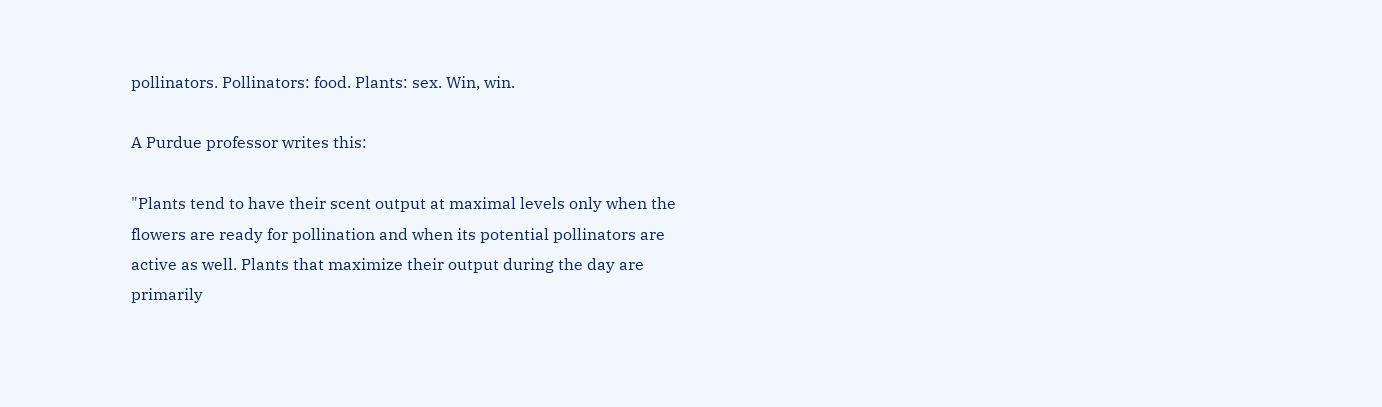pollinators. Pollinators: food. Plants: sex. Win, win.

A Purdue professor writes this:

"Plants tend to have their scent output at maximal levels only when the flowers are ready for pollination and when its potential pollinators are active as well. Plants that maximize their output during the day are primarily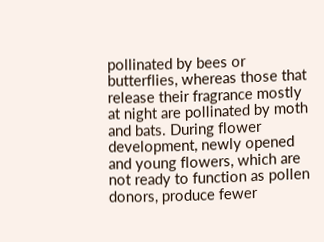pollinated by bees or butterflies, whereas those that release their fragrance mostly at night are pollinated by moth and bats. During flower development, newly opened and young flowers, which are not ready to function as pollen donors, produce fewer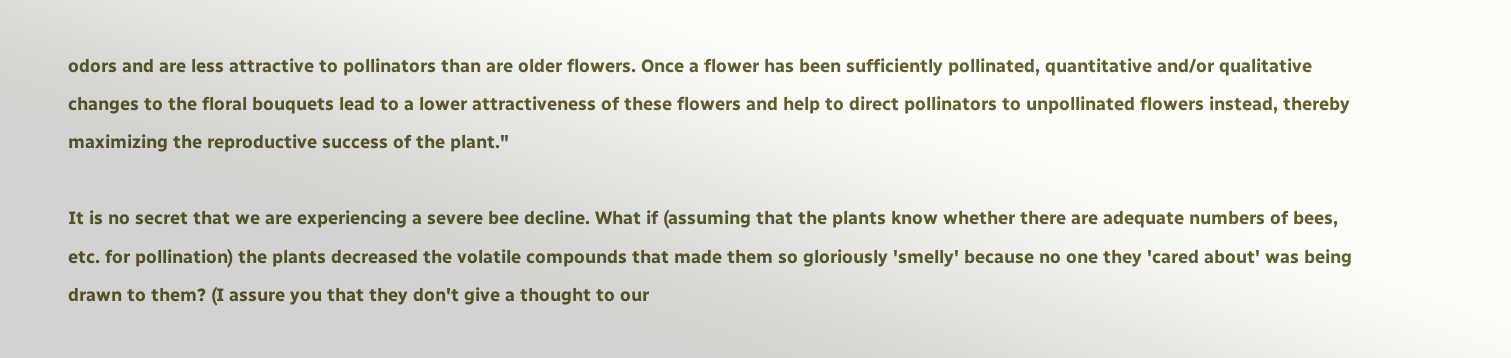odors and are less attractive to pollinators than are older flowers. Once a flower has been sufficiently pollinated, quantitative and/or qualitative changes to the floral bouquets lead to a lower attractiveness of these flowers and help to direct pollinators to unpollinated flowers instead, thereby maximizing the reproductive success of the plant."

It is no secret that we are experiencing a severe bee decline. What if (assuming that the plants know whether there are adequate numbers of bees, etc. for pollination) the plants decreased the volatile compounds that made them so gloriously 'smelly' because no one they 'cared about' was being drawn to them? (I assure you that they don't give a thought to our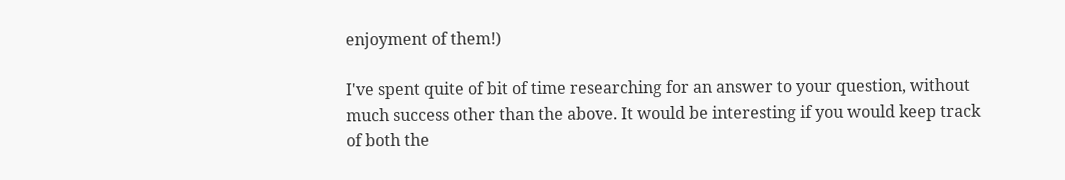enjoyment of them!)

I've spent quite of bit of time researching for an answer to your question, without much success other than the above. It would be interesting if you would keep track of both the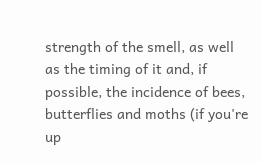strength of the smell, as well as the timing of it and, if possible, the incidence of bees, butterflies and moths (if you're up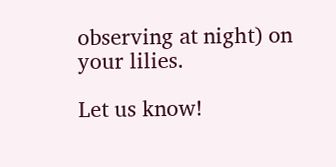observing at night) on your lilies.

Let us know!